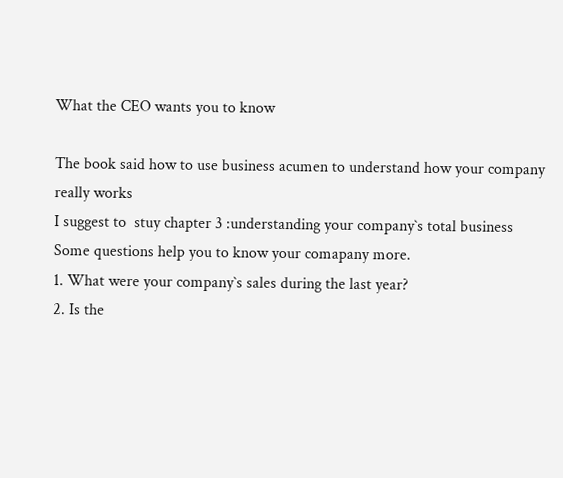What the CEO wants you to know

The book said how to use business acumen to understand how your company really works
I suggest to  stuy chapter 3 :understanding your company`s total business
Some questions help you to know your comapany more.
1. What were your company`s sales during the last year?
2. Is the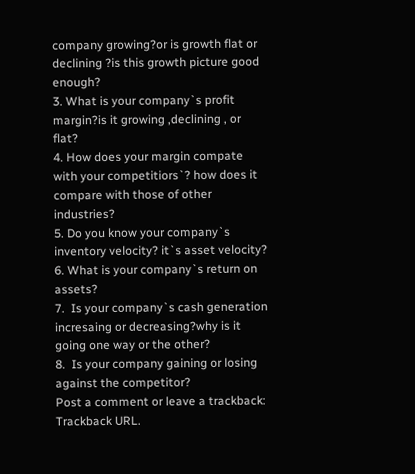company growing?or is growth flat or declining ?is this growth picture good enough?
3. What is your company`s profit margin?is it growing ,declining , or flat?
4. How does your margin compate with your competitiors`? how does it compare with those of other industries?
5. Do you know your company`s inventory velocity? it`s asset velocity?
6. What is your company`s return on assets?
7.  Is your company`s cash generation incresaing or decreasing?why is it going one way or the other?
8.  Is your company gaining or losing against the competitor?
Post a comment or leave a trackback: Trackback URL.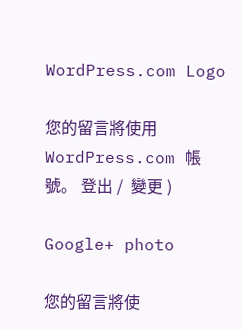WordPress.com Logo

您的留言將使用 WordPress.com 帳號。 登出 /  變更 )

Google+ photo

您的留言將使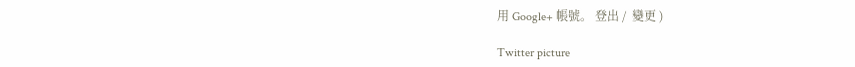用 Google+ 帳號。 登出 /  變更 )

Twitter picture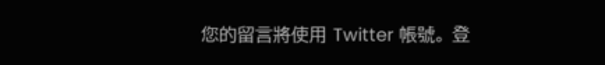您的留言將使用 Twitter 帳號。 登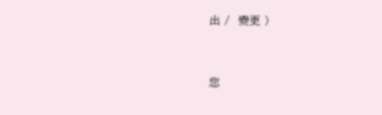出 /  變更 )


您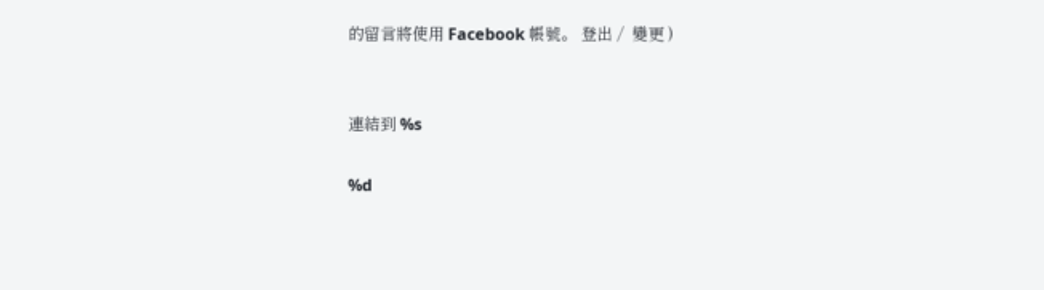的留言將使用 Facebook 帳號。 登出 /  變更 )


連結到 %s

%d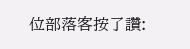位部落客按了讚: